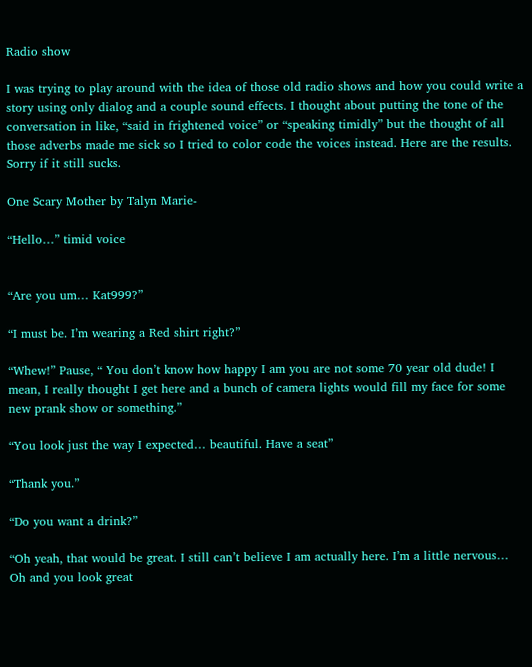Radio show

I was trying to play around with the idea of those old radio shows and how you could write a story using only dialog and a couple sound effects. I thought about putting the tone of the conversation in like, “said in frightened voice” or “speaking timidly” but the thought of all those adverbs made me sick so I tried to color code the voices instead. Here are the results. Sorry if it still sucks.

One Scary Mother by Talyn Marie-

“Hello…” timid voice


“Are you um… Kat999?”

“I must be. I’m wearing a Red shirt right?”

“Whew!” Pause, “ You don’t know how happy I am you are not some 70 year old dude! I mean, I really thought I get here and a bunch of camera lights would fill my face for some new prank show or something.”

“You look just the way I expected… beautiful. Have a seat”

“Thank you.”

“Do you want a drink?”

“Oh yeah, that would be great. I still can’t believe I am actually here. I’m a little nervous… Oh and you look great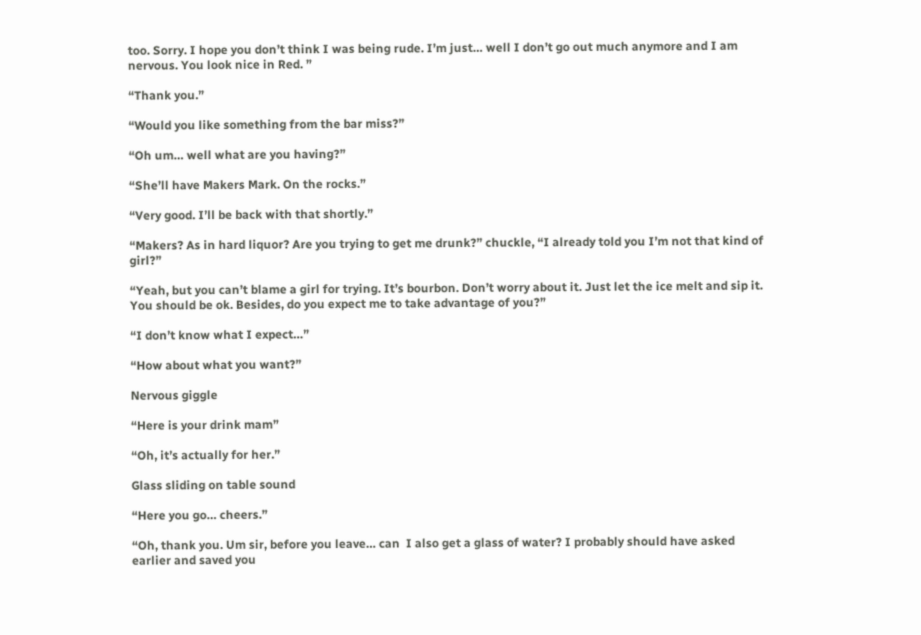too. Sorry. I hope you don’t think I was being rude. I’m just… well I don’t go out much anymore and I am nervous. You look nice in Red. ”

“Thank you.”

“Would you like something from the bar miss?”

“Oh um… well what are you having?”

“She’ll have Makers Mark. On the rocks.”

“Very good. I’ll be back with that shortly.”

“Makers? As in hard liquor? Are you trying to get me drunk?” chuckle, “I already told you I’m not that kind of girl?”

“Yeah, but you can’t blame a girl for trying. It’s bourbon. Don’t worry about it. Just let the ice melt and sip it. You should be ok. Besides, do you expect me to take advantage of you?”

“I don’t know what I expect…”

“How about what you want?”

Nervous giggle

“Here is your drink mam”

“Oh, it’s actually for her.”

Glass sliding on table sound

“Here you go… cheers.”

“Oh, thank you. Um sir, before you leave… can  I also get a glass of water? I probably should have asked earlier and saved you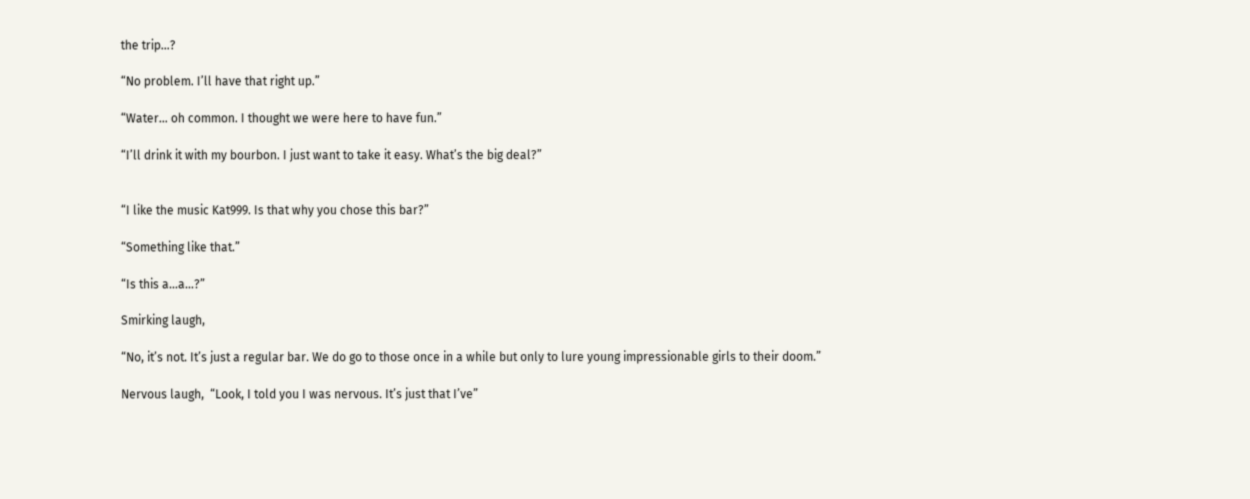the trip…?

“No problem. I’ll have that right up.”

“Water… oh common. I thought we were here to have fun.”

“I’ll drink it with my bourbon. I just want to take it easy. What’s the big deal?”


“I like the music Kat999. Is that why you chose this bar?”

“Something like that.”

“Is this a…a…?”

Smirking laugh,

“No, it’s not. It’s just a regular bar. We do go to those once in a while but only to lure young impressionable girls to their doom.”

Nervous laugh,  “Look, I told you I was nervous. It’s just that I’ve”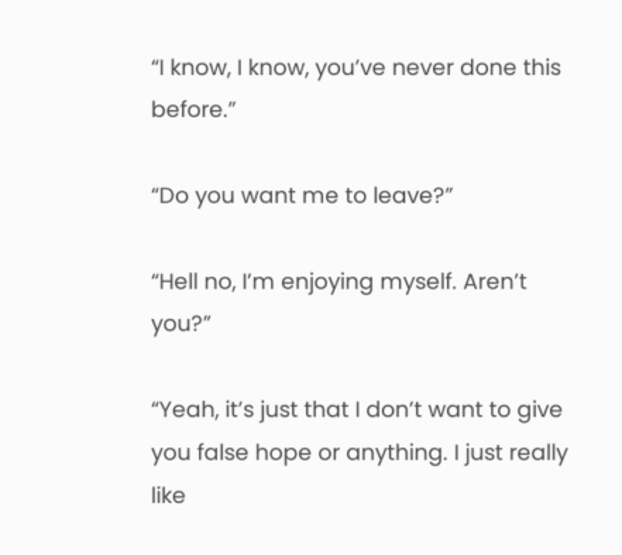“I know, I know, you’ve never done this before.”

“Do you want me to leave?”

“Hell no, I’m enjoying myself. Aren’t you?”

“Yeah, it’s just that I don’t want to give you false hope or anything. I just really like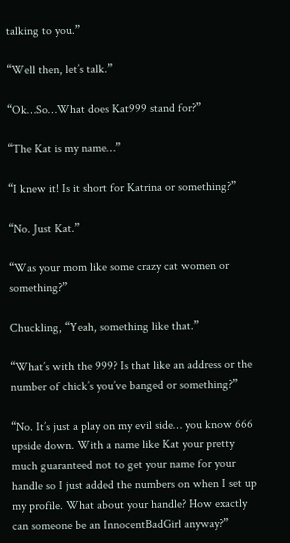talking to you.”

“Well then, let’s talk.”

“Ok…So…What does Kat999 stand for?”

“The Kat is my name…”

“I knew it! Is it short for Katrina or something?”

“No. Just Kat.”

“Was your mom like some crazy cat women or something?”

Chuckling, “Yeah, something like that.”

“What’s with the 999? Is that like an address or the number of chick’s you’ve banged or something?”

“No. It’s just a play on my evil side… you know 666 upside down. With a name like Kat your pretty much guaranteed not to get your name for your handle so I just added the numbers on when I set up my profile. What about your handle? How exactly can someone be an InnocentBadGirl anyway?”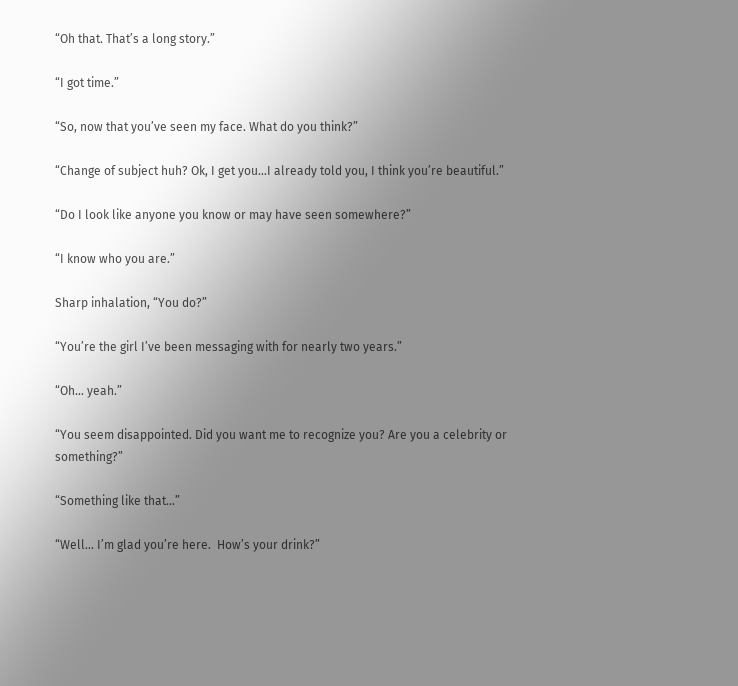“Oh that. That’s a long story.”

“I got time.”

“So, now that you’ve seen my face. What do you think?”

“Change of subject huh? Ok, I get you…I already told you, I think you’re beautiful.”

“Do I look like anyone you know or may have seen somewhere?”

“I know who you are.”

Sharp inhalation, “You do?”

“You’re the girl I’ve been messaging with for nearly two years.”

“Oh… yeah.”

“You seem disappointed. Did you want me to recognize you? Are you a celebrity or something?”

“Something like that…”

“Well… I’m glad you’re here.  How’s your drink?”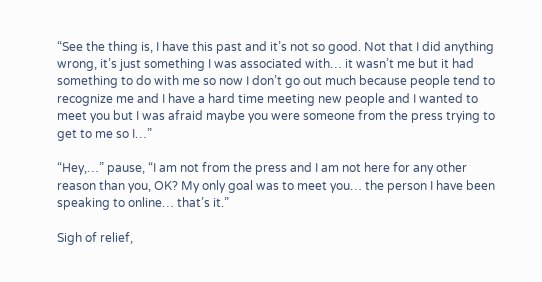“See the thing is, I have this past and it’s not so good. Not that I did anything wrong, it’s just something I was associated with… it wasn’t me but it had something to do with me so now I don’t go out much because people tend to recognize me and I have a hard time meeting new people and I wanted to  meet you but I was afraid maybe you were someone from the press trying to get to me so I…”

“Hey,…” pause, “I am not from the press and I am not here for any other reason than you, OK? My only goal was to meet you… the person I have been speaking to online… that’s it.”

Sigh of relief,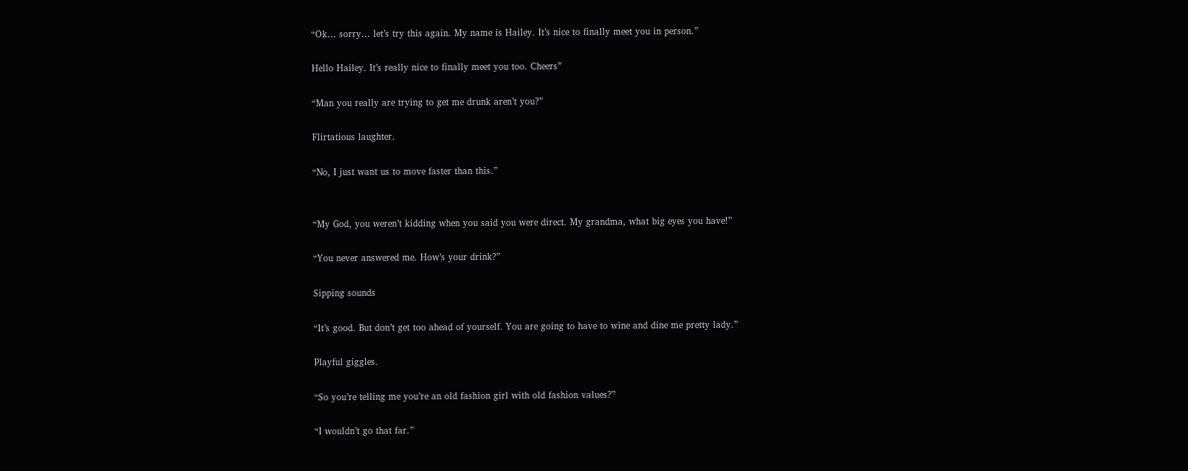“Ok… sorry… let’s try this again. My name is Hailey. It’s nice to finally meet you in person.”

Hello Hailey. It’s really nice to finally meet you too. Cheers”

“Man you really are trying to get me drunk aren’t you?”

Flirtatious laughter.

“No, I just want us to move faster than this.”


“My God, you weren’t kidding when you said you were direct. My grandma, what big eyes you have!”

“You never answered me. How’s your drink?”

Sipping sounds

“It’s good. But don’t get too ahead of yourself. You are going to have to wine and dine me pretty lady.”

Playful giggles.

“So you’re telling me you’re an old fashion girl with old fashion values?”

“I wouldn’t go that far.”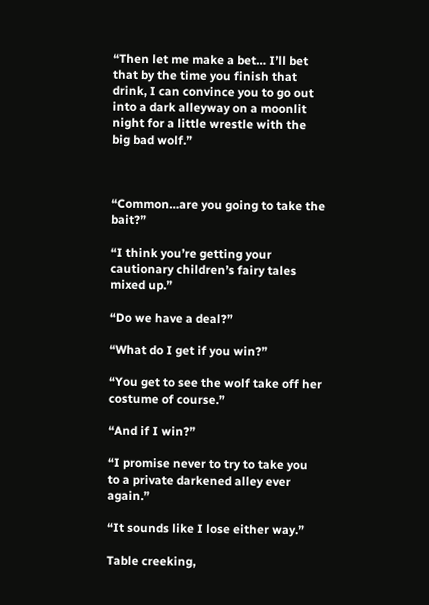“Then let me make a bet… I’ll bet that by the time you finish that drink, I can convince you to go out into a dark alleyway on a moonlit night for a little wrestle with the big bad wolf.”



“Common…are you going to take the bait?”

“I think you’re getting your cautionary children’s fairy tales mixed up.”

“Do we have a deal?”

“What do I get if you win?”

“You get to see the wolf take off her costume of course.”

“And if I win?”

“I promise never to try to take you to a private darkened alley ever again.”

“It sounds like I lose either way.”

Table creeking,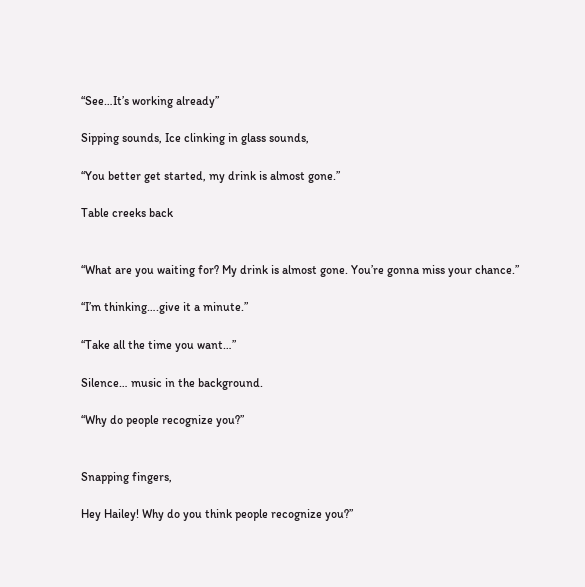“See…It’s working already”

Sipping sounds, Ice clinking in glass sounds,

“You better get started, my drink is almost gone.”

Table creeks back


“What are you waiting for? My drink is almost gone. You’re gonna miss your chance.”

“I’m thinking….give it a minute.”

“Take all the time you want…”

Silence… music in the background.

“Why do people recognize you?”


Snapping fingers,

Hey Hailey! Why do you think people recognize you?”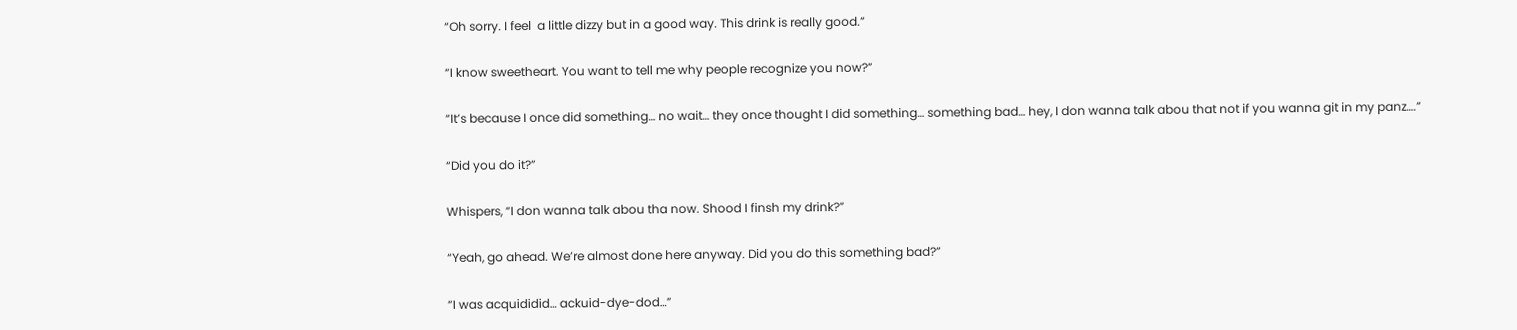“Oh sorry. I feel  a little dizzy but in a good way. This drink is really good.”

“I know sweetheart. You want to tell me why people recognize you now?”

“It’s because I once did something… no wait… they once thought I did something… something bad… hey, I don wanna talk abou that not if you wanna git in my panz….”

“Did you do it?”

Whispers, “I don wanna talk abou tha now. Shood I finsh my drink?”

“Yeah, go ahead. We’re almost done here anyway. Did you do this something bad?”

“I was acquididid… ackuid-dye-dod…”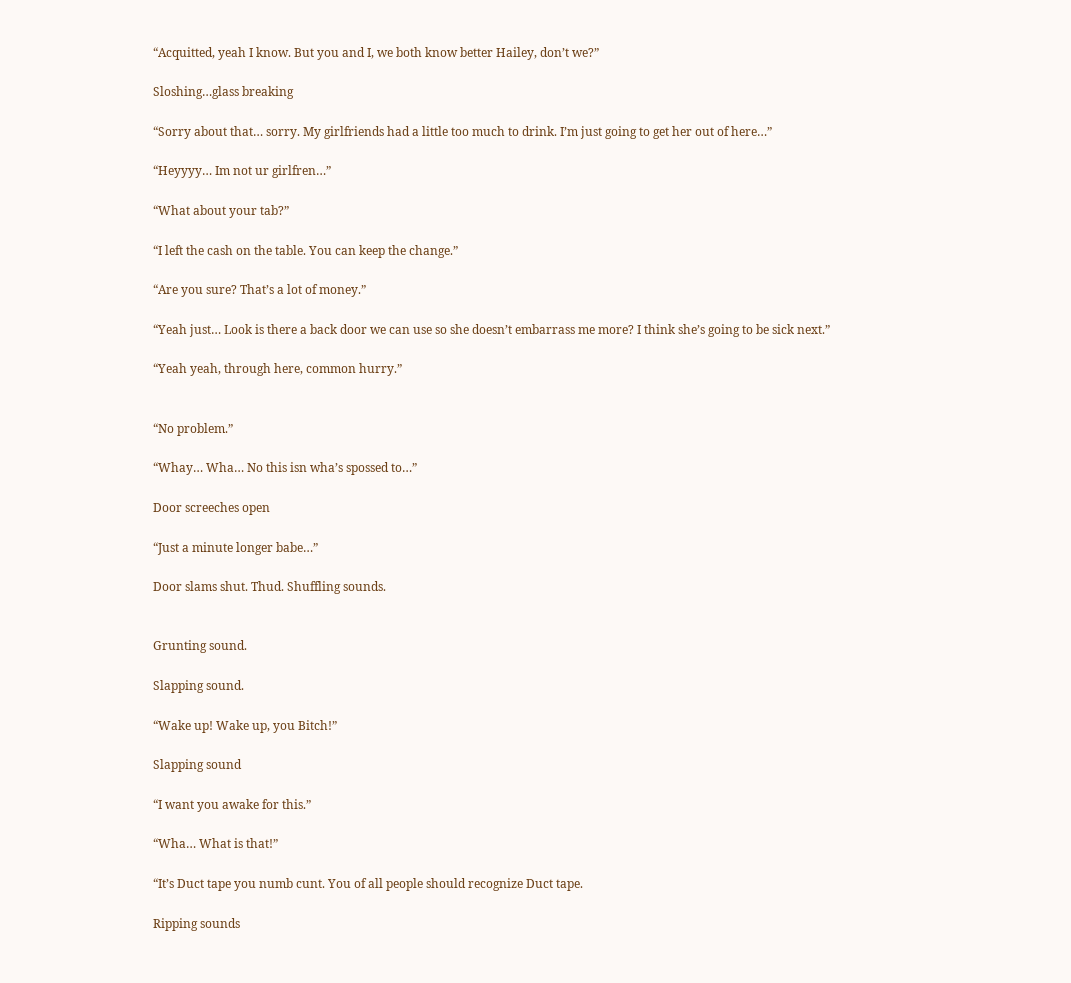“Acquitted, yeah I know. But you and I, we both know better Hailey, don’t we?”

Sloshing…glass breaking

“Sorry about that… sorry. My girlfriends had a little too much to drink. I’m just going to get her out of here…”

“Heyyyy… Im not ur girlfren…”

“What about your tab?”

“I left the cash on the table. You can keep the change.”

“Are you sure? That’s a lot of money.”

“Yeah just… Look is there a back door we can use so she doesn’t embarrass me more? I think she’s going to be sick next.”

“Yeah yeah, through here, common hurry.”


“No problem.”

“Whay… Wha… No this isn wha’s spossed to…”

Door screeches open

“Just a minute longer babe…”

Door slams shut. Thud. Shuffling sounds.


Grunting sound.

Slapping sound.

“Wake up! Wake up, you Bitch!”

Slapping sound

“I want you awake for this.”

“Wha… What is that!”

“It’s Duct tape you numb cunt. You of all people should recognize Duct tape.

Ripping sounds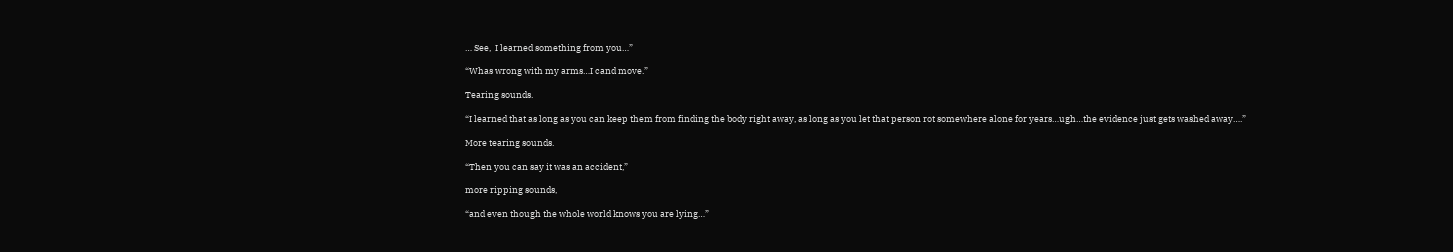… See,  I learned something from you…”

“Whas wrong with my arms…I cand move.”

Tearing sounds.

“I learned that as long as you can keep them from finding the body right away, as long as you let that person rot somewhere alone for years…ugh…the evidence just gets washed away….”

More tearing sounds.

“Then you can say it was an accident,”

more ripping sounds,

“and even though the whole world knows you are lying…”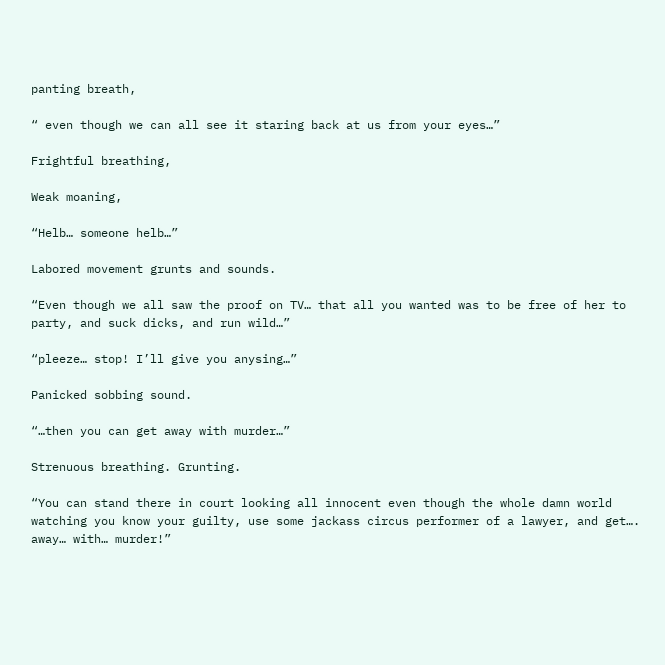panting breath,

“ even though we can all see it staring back at us from your eyes…”

Frightful breathing,

Weak moaning,

“Helb… someone helb…”

Labored movement grunts and sounds.

“Even though we all saw the proof on TV… that all you wanted was to be free of her to party, and suck dicks, and run wild…”

“pleeze… stop! I’ll give you anysing…”

Panicked sobbing sound.

“…then you can get away with murder…”

Strenuous breathing. Grunting.

“You can stand there in court looking all innocent even though the whole damn world watching you know your guilty, use some jackass circus performer of a lawyer, and get…. away… with… murder!”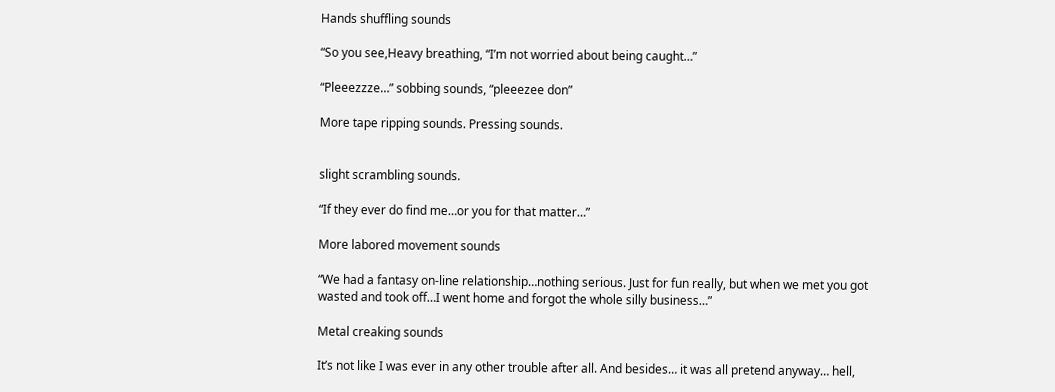Hands shuffling sounds

“So you see,Heavy breathing, “I’m not worried about being caught…”

“Pleeezzze…” sobbing sounds, “pleeezee don”

More tape ripping sounds. Pressing sounds.


slight scrambling sounds.

“If they ever do find me…or you for that matter…”

More labored movement sounds

“We had a fantasy on-line relationship…nothing serious. Just for fun really, but when we met you got wasted and took off…I went home and forgot the whole silly business…”

Metal creaking sounds

It’s not like I was ever in any other trouble after all. And besides… it was all pretend anyway… hell,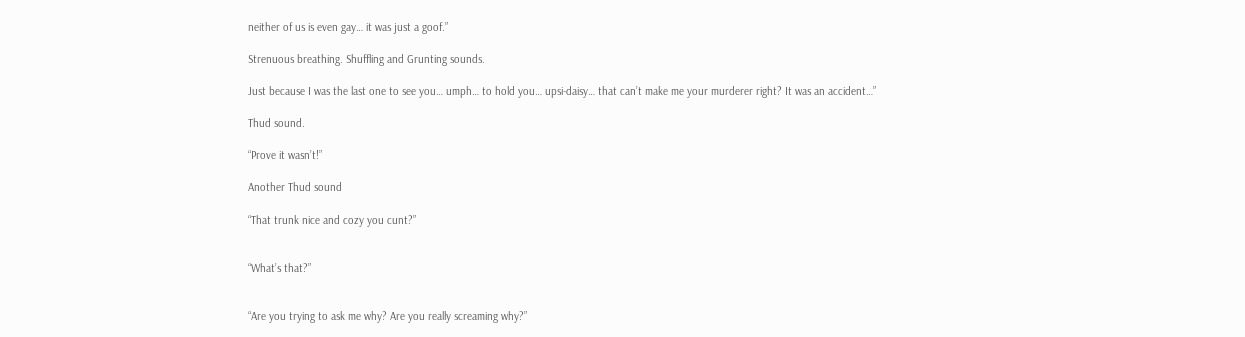neither of us is even gay… it was just a goof.”

Strenuous breathing. Shuffling and Grunting sounds.

Just because I was the last one to see you… umph… to hold you… upsi-daisy… that can’t make me your murderer right? It was an accident…”

Thud sound.

“Prove it wasn’t!”

Another Thud sound

“That trunk nice and cozy you cunt?”


“What’s that?”


“Are you trying to ask me why? Are you really screaming why?”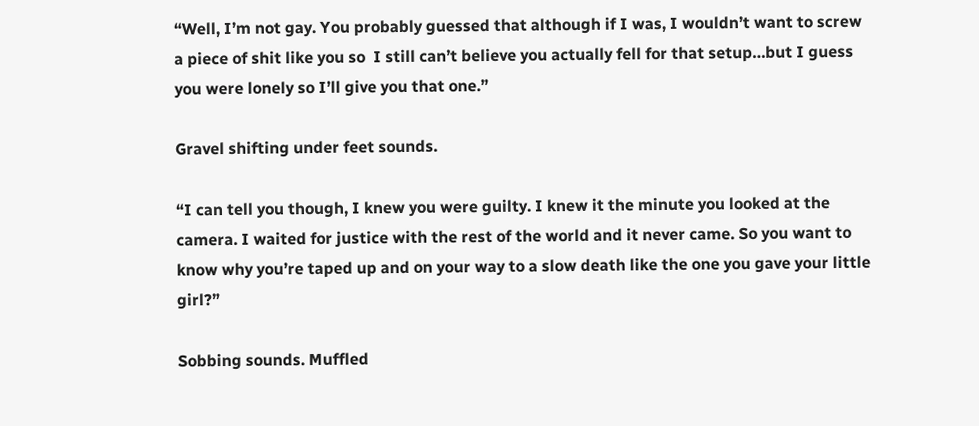“Well, I’m not gay. You probably guessed that although if I was, I wouldn’t want to screw a piece of shit like you so  I still can’t believe you actually fell for that setup…but I guess you were lonely so I’ll give you that one.”

Gravel shifting under feet sounds.

“I can tell you though, I knew you were guilty. I knew it the minute you looked at the camera. I waited for justice with the rest of the world and it never came. So you want to know why you’re taped up and on your way to a slow death like the one you gave your little girl?”

Sobbing sounds. Muffled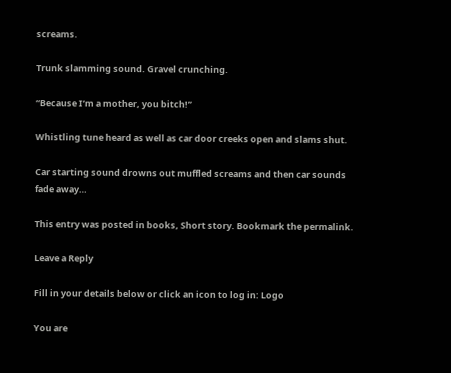screams.

Trunk slamming sound. Gravel crunching.

“Because I’m a mother, you bitch!”

Whistling tune heard as well as car door creeks open and slams shut.

Car starting sound drowns out muffled screams and then car sounds  fade away…

This entry was posted in books, Short story. Bookmark the permalink.

Leave a Reply

Fill in your details below or click an icon to log in: Logo

You are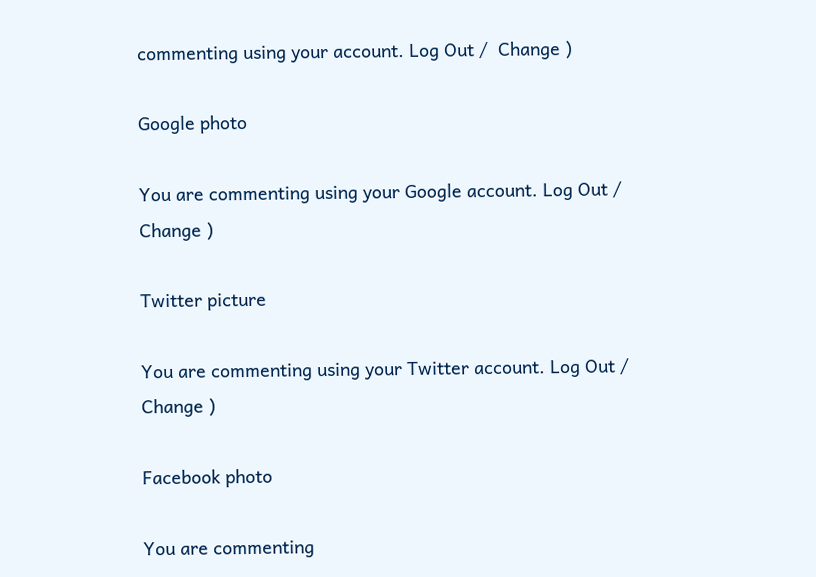commenting using your account. Log Out /  Change )

Google photo

You are commenting using your Google account. Log Out /  Change )

Twitter picture

You are commenting using your Twitter account. Log Out /  Change )

Facebook photo

You are commenting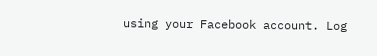using your Facebook account. Log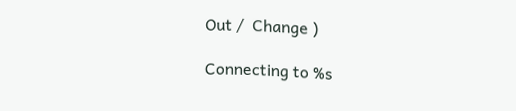Out /  Change )

Connecting to %s